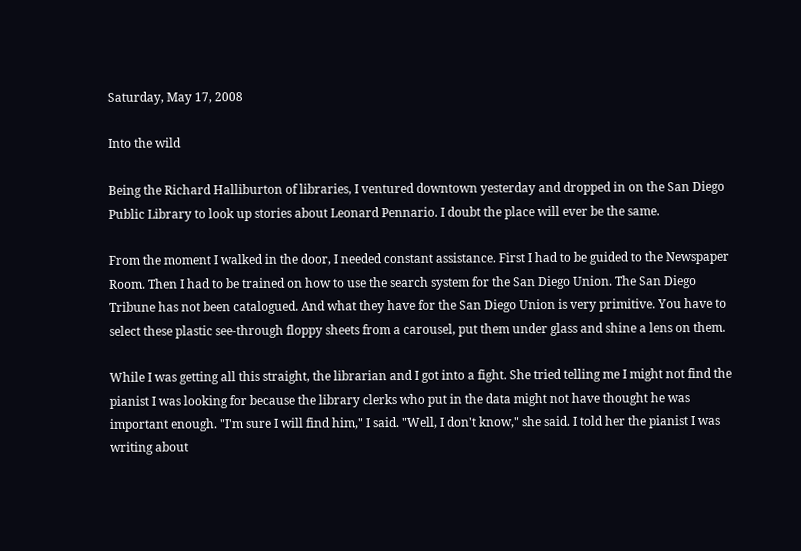Saturday, May 17, 2008

Into the wild

Being the Richard Halliburton of libraries, I ventured downtown yesterday and dropped in on the San Diego Public Library to look up stories about Leonard Pennario. I doubt the place will ever be the same.

From the moment I walked in the door, I needed constant assistance. First I had to be guided to the Newspaper Room. Then I had to be trained on how to use the search system for the San Diego Union. The San Diego Tribune has not been catalogued. And what they have for the San Diego Union is very primitive. You have to select these plastic see-through floppy sheets from a carousel, put them under glass and shine a lens on them.

While I was getting all this straight, the librarian and I got into a fight. She tried telling me I might not find the pianist I was looking for because the library clerks who put in the data might not have thought he was important enough. "I'm sure I will find him," I said. "Well, I don't know," she said. I told her the pianist I was writing about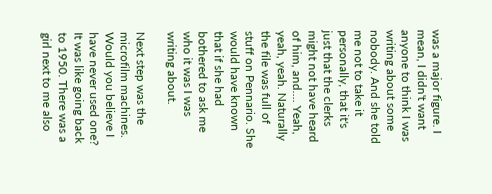was a major figure. I mean, I didn't want anyone to think I was writing about some nobody. And she told me not to take it personally, that it's just that the clerks might not have heard of him, and.... Yeah, yeah, yeah. Naturally the file was full of stuff on Pennario. She would have known that if she had bothered to ask me who it was I was writing about.

Next step was the microfilm machines. Would you believe I have never used one? It was like going back to 1950. There was a girl next to me also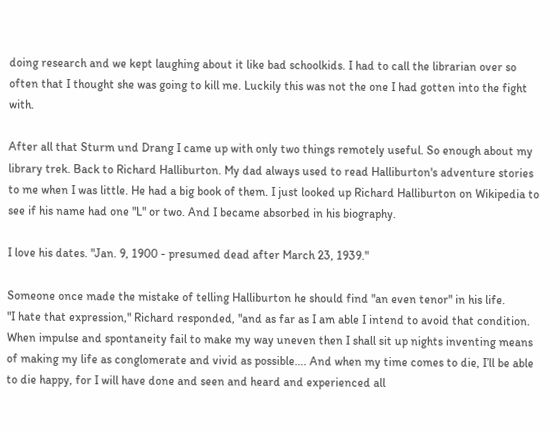doing research and we kept laughing about it like bad schoolkids. I had to call the librarian over so often that I thought she was going to kill me. Luckily this was not the one I had gotten into the fight with.

After all that Sturm und Drang I came up with only two things remotely useful. So enough about my library trek. Back to Richard Halliburton. My dad always used to read Halliburton's adventure stories to me when I was little. He had a big book of them. I just looked up Richard Halliburton on Wikipedia to see if his name had one "L" or two. And I became absorbed in his biography.

I love his dates. "Jan. 9, 1900 - presumed dead after March 23, 1939."

Someone once made the mistake of telling Halliburton he should find "an even tenor" in his life.
"I hate that expression," Richard responded, "and as far as I am able I intend to avoid that condition. When impulse and spontaneity fail to make my way uneven then I shall sit up nights inventing means of making my life as conglomerate and vivid as possible…. And when my time comes to die, I’ll be able to die happy, for I will have done and seen and heard and experienced all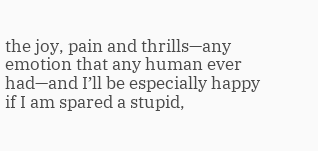the joy, pain and thrills—any emotion that any human ever had—and I’ll be especially happy if I am spared a stupid,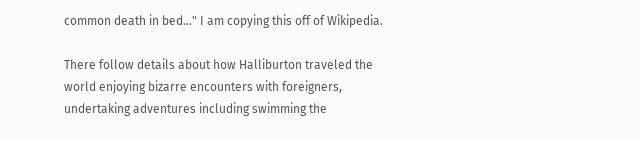common death in bed…" I am copying this off of Wikipedia.

There follow details about how Halliburton traveled the world enjoying bizarre encounters with foreigners, undertaking adventures including swimming the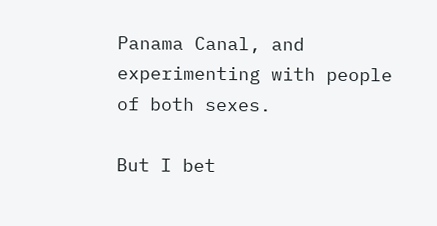Panama Canal, and experimenting with people of both sexes.

But I bet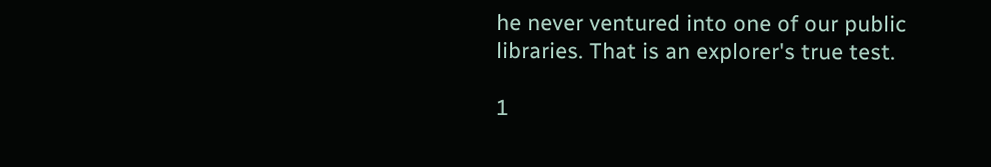he never ventured into one of our public libraries. That is an explorer's true test.

1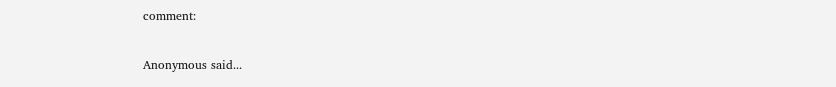comment:

Anonymous said...